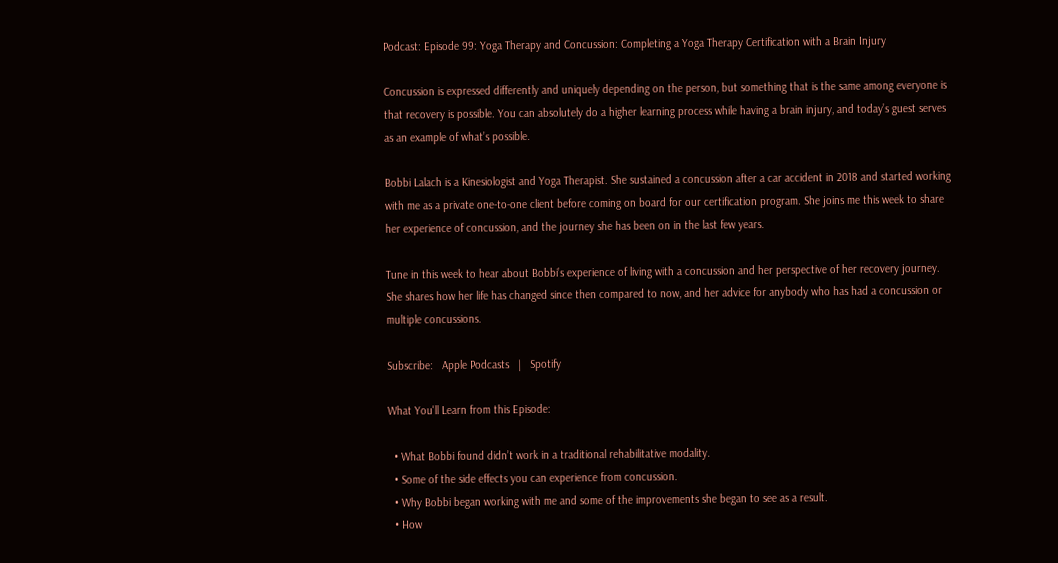Podcast: Episode 99: Yoga Therapy and Concussion: Completing a Yoga Therapy Certification with a Brain Injury

Concussion is expressed differently and uniquely depending on the person, but something that is the same among everyone is that recovery is possible. You can absolutely do a higher learning process while having a brain injury, and today’s guest serves as an example of what’s possible.

Bobbi Lalach is a Kinesiologist and Yoga Therapist. She sustained a concussion after a car accident in 2018 and started working with me as a private one-to-one client before coming on board for our certification program. She joins me this week to share her experience of concussion, and the journey she has been on in the last few years.

Tune in this week to hear about Bobbi’s experience of living with a concussion and her perspective of her recovery journey. She shares how her life has changed since then compared to now, and her advice for anybody who has had a concussion or multiple concussions.

Subscribe:   Apple Podcasts   |   Spotify

What You'll Learn from this Episode:

  • What Bobbi found didn’t work in a traditional rehabilitative modality.
  • Some of the side effects you can experience from concussion.
  • Why Bobbi began working with me and some of the improvements she began to see as a result.
  • How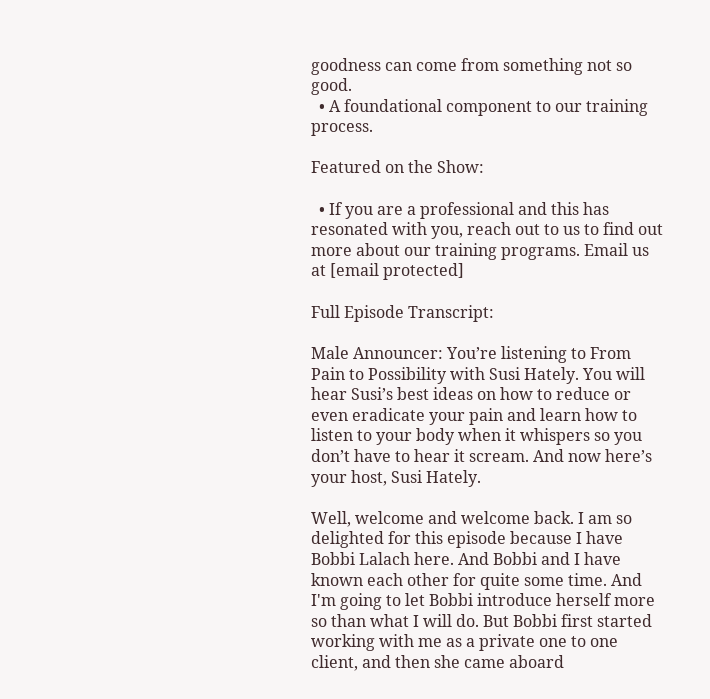goodness can come from something not so good.
  • A foundational component to our training process.

Featured on the Show:

  • If you are a professional and this has resonated with you, reach out to us to find out more about our training programs. Email us at [email protected]

Full Episode Transcript:

Male Announcer: You’re listening to From Pain to Possibility with Susi Hately. You will hear Susi’s best ideas on how to reduce or even eradicate your pain and learn how to listen to your body when it whispers so you don’t have to hear it scream. And now here’s your host, Susi Hately.

Well, welcome and welcome back. I am so delighted for this episode because I have Bobbi Lalach here. And Bobbi and I have known each other for quite some time. And I'm going to let Bobbi introduce herself more so than what I will do. But Bobbi first started working with me as a private one to one client, and then she came aboard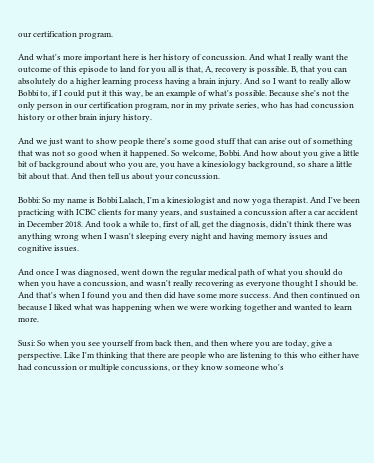our certification program.

And what's more important here is her history of concussion. And what I really want the outcome of this episode to land for you all is that, A, recovery is possible. B, that you can absolutely do a higher learning process having a brain injury. And so I want to really allow Bobbi to, if I could put it this way, be an example of what's possible. Because she's not the only person in our certification program, nor in my private series, who has had concussion history or other brain injury history.

And we just want to show people there's some good stuff that can arise out of something that was not so good when it happened. So welcome, Bobbi. And how about you give a little bit of background about who you are, you have a kinesiology background, so share a little bit about that. And then tell us about your concussion.

Bobbi: So my name is Bobbi Lalach, I'm a kinesiologist and now yoga therapist. And I've been practicing with ICBC clients for many years, and sustained a concussion after a car accident in December 2018. And took a while to, first of all, get the diagnosis, didn't think there was anything wrong when I wasn't sleeping every night and having memory issues and cognitive issues.

And once I was diagnosed, went down the regular medical path of what you should do when you have a concussion, and wasn't really recovering as everyone thought I should be. And that's when I found you and then did have some more success. And then continued on because I liked what was happening when we were working together and wanted to learn more.

Susi: So when you see yourself from back then, and then where you are today, give a perspective. Like I'm thinking that there are people who are listening to this who either have had concussion or multiple concussions, or they know someone who's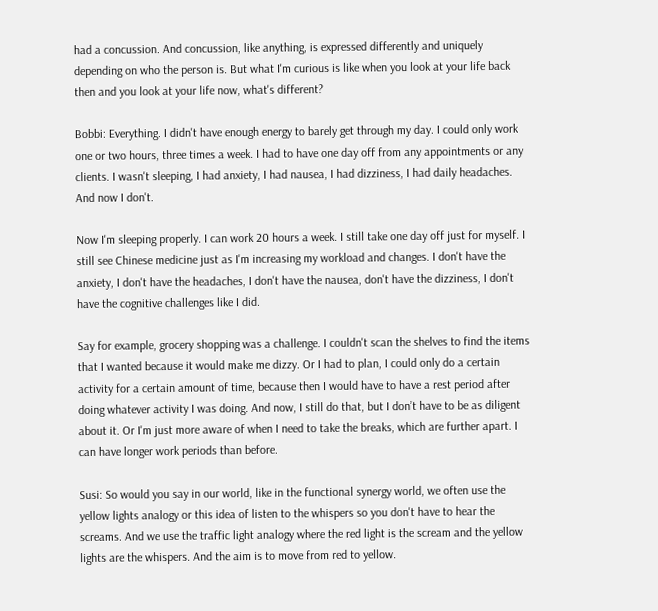had a concussion. And concussion, like anything, is expressed differently and uniquely depending on who the person is. But what I'm curious is like when you look at your life back then and you look at your life now, what's different?

Bobbi: Everything. I didn't have enough energy to barely get through my day. I could only work one or two hours, three times a week. I had to have one day off from any appointments or any clients. I wasn't sleeping, I had anxiety, I had nausea, I had dizziness, I had daily headaches. And now I don't.

Now I'm sleeping properly. I can work 20 hours a week. I still take one day off just for myself. I still see Chinese medicine just as I'm increasing my workload and changes. I don't have the anxiety, I don't have the headaches, I don't have the nausea, don't have the dizziness, I don't have the cognitive challenges like I did.

Say for example, grocery shopping was a challenge. I couldn't scan the shelves to find the items that I wanted because it would make me dizzy. Or I had to plan, I could only do a certain activity for a certain amount of time, because then I would have to have a rest period after doing whatever activity I was doing. And now, I still do that, but I don’t have to be as diligent about it. Or I'm just more aware of when I need to take the breaks, which are further apart. I can have longer work periods than before.

Susi: So would you say in our world, like in the functional synergy world, we often use the yellow lights analogy or this idea of listen to the whispers so you don't have to hear the screams. And we use the traffic light analogy where the red light is the scream and the yellow lights are the whispers. And the aim is to move from red to yellow.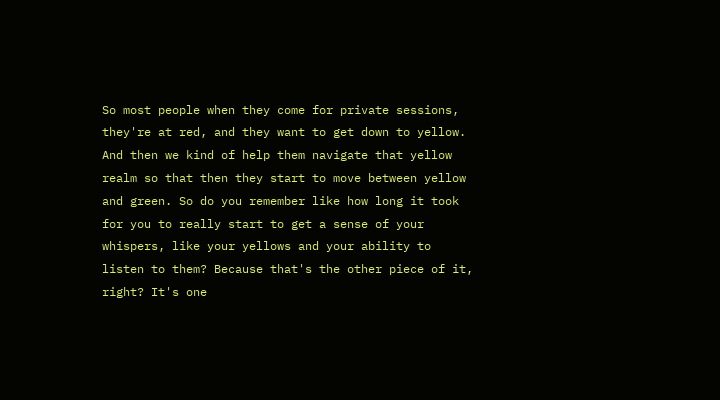So most people when they come for private sessions, they're at red, and they want to get down to yellow. And then we kind of help them navigate that yellow realm so that then they start to move between yellow and green. So do you remember like how long it took for you to really start to get a sense of your whispers, like your yellows and your ability to listen to them? Because that's the other piece of it, right? It's one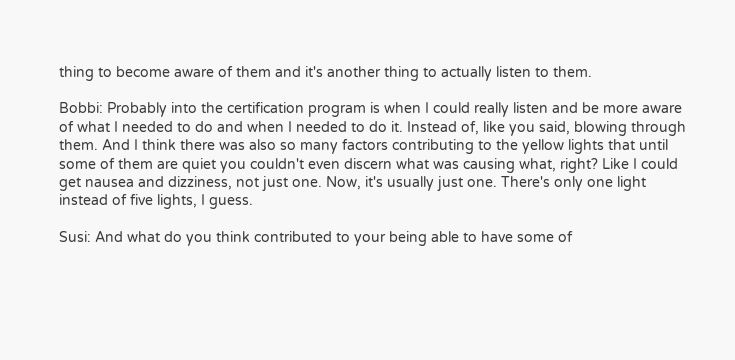thing to become aware of them and it's another thing to actually listen to them.

Bobbi: Probably into the certification program is when I could really listen and be more aware of what I needed to do and when I needed to do it. Instead of, like you said, blowing through them. And I think there was also so many factors contributing to the yellow lights that until some of them are quiet you couldn't even discern what was causing what, right? Like I could get nausea and dizziness, not just one. Now, it's usually just one. There's only one light instead of five lights, I guess.

Susi: And what do you think contributed to your being able to have some of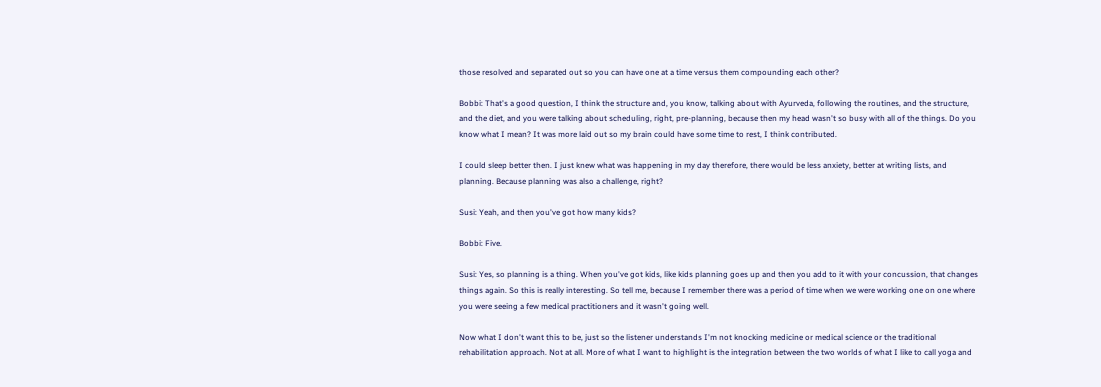those resolved and separated out so you can have one at a time versus them compounding each other?

Bobbi: That's a good question, I think the structure and, you know, talking about with Ayurveda, following the routines, and the structure, and the diet, and you were talking about scheduling, right, pre-planning, because then my head wasn't so busy with all of the things. Do you know what I mean? It was more laid out so my brain could have some time to rest, I think contributed.

I could sleep better then. I just knew what was happening in my day therefore, there would be less anxiety, better at writing lists, and planning. Because planning was also a challenge, right?

Susi: Yeah, and then you've got how many kids?

Bobbi: Five.

Susi: Yes, so planning is a thing. When you've got kids, like kids planning goes up and then you add to it with your concussion, that changes things again. So this is really interesting. So tell me, because I remember there was a period of time when we were working one on one where you were seeing a few medical practitioners and it wasn't going well.

Now what I don't want this to be, just so the listener understands I'm not knocking medicine or medical science or the traditional rehabilitation approach. Not at all. More of what I want to highlight is the integration between the two worlds of what I like to call yoga and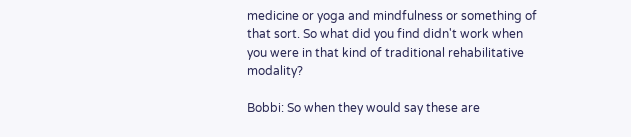medicine or yoga and mindfulness or something of that sort. So what did you find didn't work when you were in that kind of traditional rehabilitative modality?

Bobbi: So when they would say these are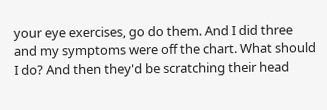your eye exercises, go do them. And I did three and my symptoms were off the chart. What should I do? And then they'd be scratching their head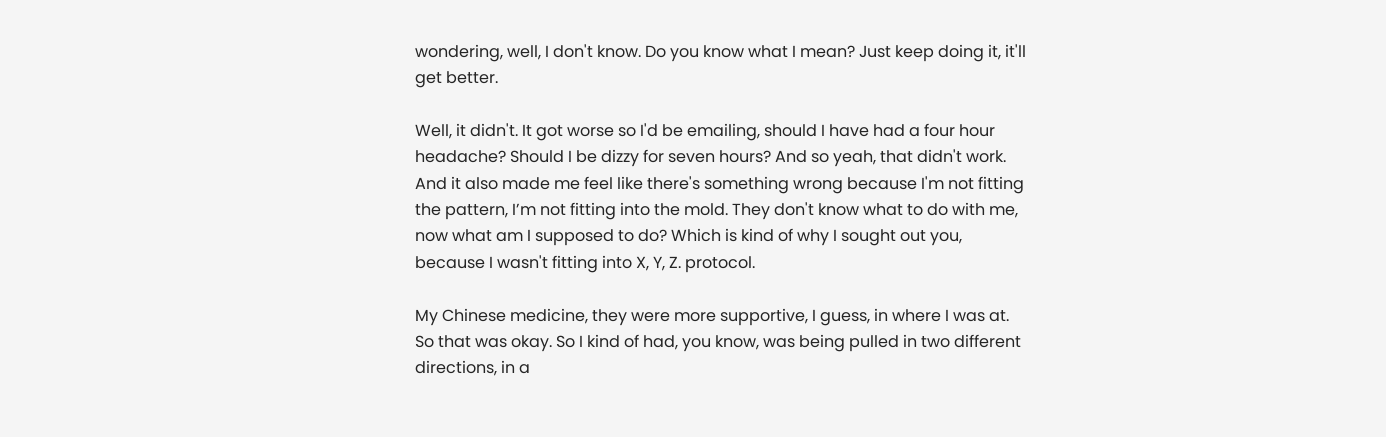wondering, well, I don't know. Do you know what I mean? Just keep doing it, it'll get better.

Well, it didn't. It got worse so I'd be emailing, should I have had a four hour headache? Should I be dizzy for seven hours? And so yeah, that didn't work. And it also made me feel like there's something wrong because I'm not fitting the pattern, I’m not fitting into the mold. They don't know what to do with me, now what am I supposed to do? Which is kind of why I sought out you, because I wasn't fitting into X, Y, Z. protocol.

My Chinese medicine, they were more supportive, I guess, in where I was at. So that was okay. So I kind of had, you know, was being pulled in two different directions, in a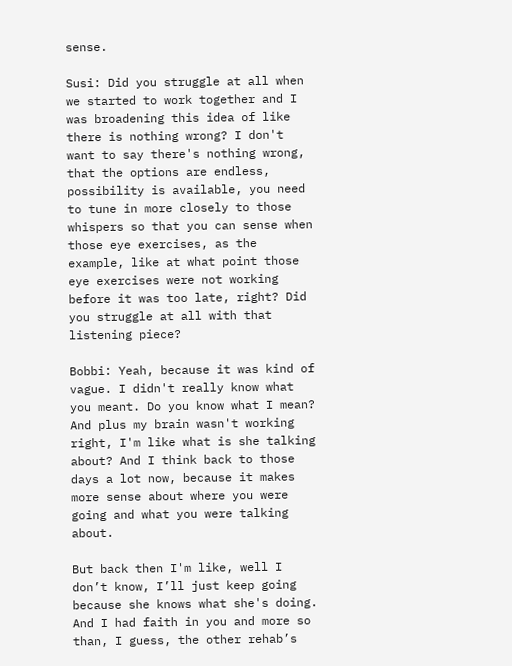sense.

Susi: Did you struggle at all when we started to work together and I was broadening this idea of like there is nothing wrong? I don't want to say there's nothing wrong, that the options are endless, possibility is available, you need to tune in more closely to those whispers so that you can sense when those eye exercises, as the example, like at what point those eye exercises were not working before it was too late, right? Did you struggle at all with that listening piece?

Bobbi: Yeah, because it was kind of vague. I didn't really know what you meant. Do you know what I mean? And plus my brain wasn't working right, I'm like what is she talking about? And I think back to those days a lot now, because it makes more sense about where you were going and what you were talking about.

But back then I'm like, well I don’t know, I’ll just keep going because she knows what she's doing. And I had faith in you and more so than, I guess, the other rehab’s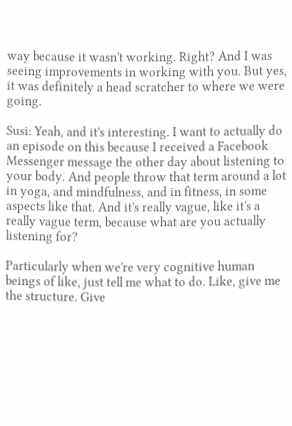way because it wasn't working. Right? And I was seeing improvements in working with you. But yes, it was definitely a head scratcher to where we were going.

Susi: Yeah, and it's interesting. I want to actually do an episode on this because I received a Facebook Messenger message the other day about listening to your body. And people throw that term around a lot in yoga, and mindfulness, and in fitness, in some aspects like that. And it's really vague, like it's a really vague term, because what are you actually listening for?

Particularly when we're very cognitive human beings of like, just tell me what to do. Like, give me the structure. Give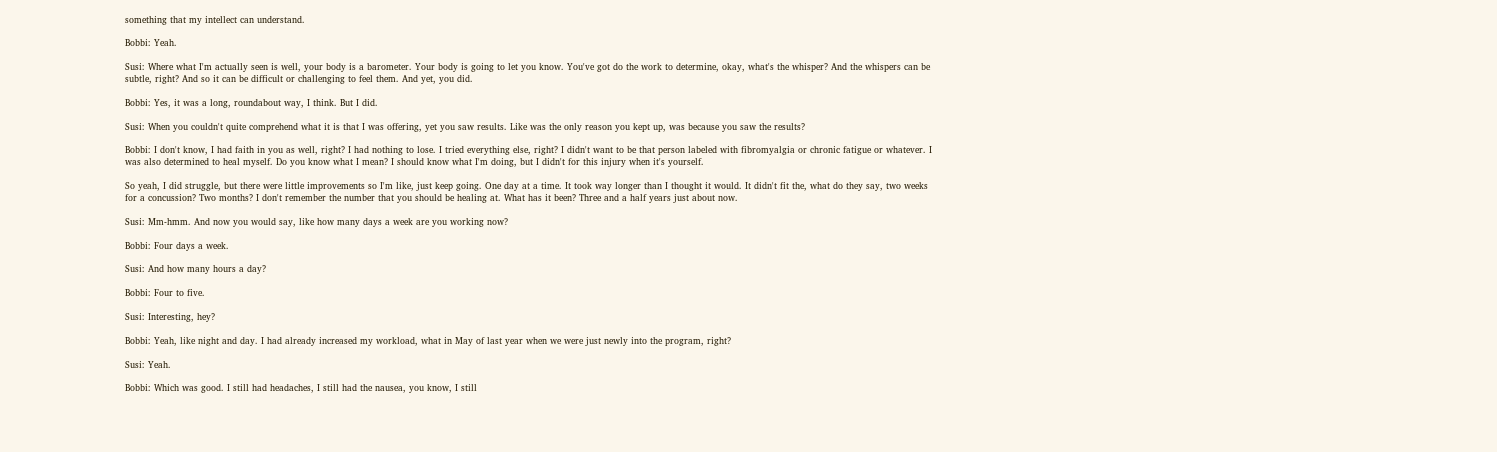something that my intellect can understand.

Bobbi: Yeah.

Susi: Where what I'm actually seen is well, your body is a barometer. Your body is going to let you know. You've got do the work to determine, okay, what's the whisper? And the whispers can be subtle, right? And so it can be difficult or challenging to feel them. And yet, you did.

Bobbi: Yes, it was a long, roundabout way, I think. But I did.

Susi: When you couldn't quite comprehend what it is that I was offering, yet you saw results. Like was the only reason you kept up, was because you saw the results?

Bobbi: I don't know, I had faith in you as well, right? I had nothing to lose. I tried everything else, right? I didn't want to be that person labeled with fibromyalgia or chronic fatigue or whatever. I was also determined to heal myself. Do you know what I mean? I should know what I'm doing, but I didn't for this injury when it's yourself.

So yeah, I did struggle, but there were little improvements so I'm like, just keep going. One day at a time. It took way longer than I thought it would. It didn't fit the, what do they say, two weeks for a concussion? Two months? I don't remember the number that you should be healing at. What has it been? Three and a half years just about now.

Susi: Mm-hmm. And now you would say, like how many days a week are you working now?

Bobbi: Four days a week.

Susi: And how many hours a day?

Bobbi: Four to five.

Susi: Interesting, hey?

Bobbi: Yeah, like night and day. I had already increased my workload, what in May of last year when we were just newly into the program, right?

Susi: Yeah.

Bobbi: Which was good. I still had headaches, I still had the nausea, you know, I still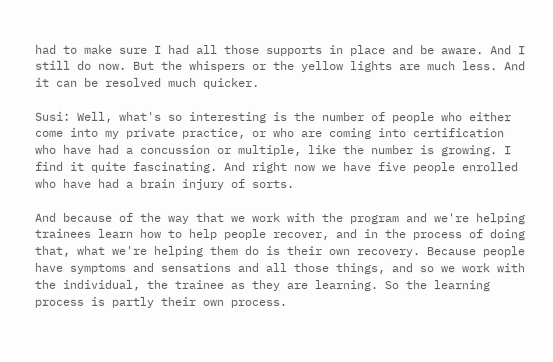had to make sure I had all those supports in place and be aware. And I still do now. But the whispers or the yellow lights are much less. And it can be resolved much quicker.

Susi: Well, what's so interesting is the number of people who either come into my private practice, or who are coming into certification who have had a concussion or multiple, like the number is growing. I find it quite fascinating. And right now we have five people enrolled who have had a brain injury of sorts.

And because of the way that we work with the program and we're helping trainees learn how to help people recover, and in the process of doing that, what we're helping them do is their own recovery. Because people have symptoms and sensations and all those things, and so we work with the individual, the trainee as they are learning. So the learning process is partly their own process.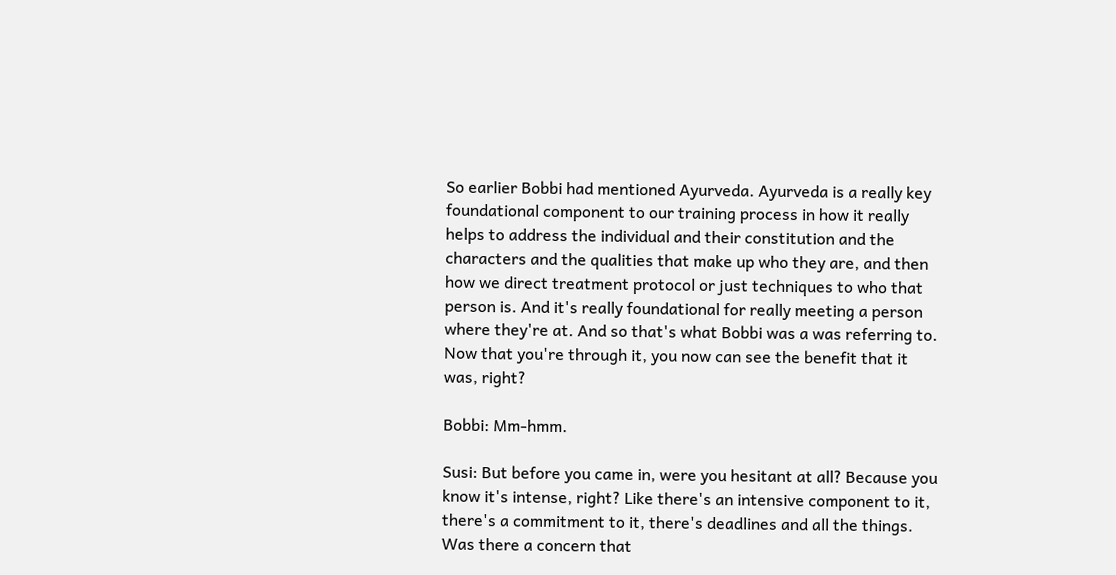So earlier Bobbi had mentioned Ayurveda. Ayurveda is a really key foundational component to our training process in how it really helps to address the individual and their constitution and the characters and the qualities that make up who they are, and then how we direct treatment protocol or just techniques to who that person is. And it's really foundational for really meeting a person where they're at. And so that's what Bobbi was a was referring to. Now that you're through it, you now can see the benefit that it was, right?

Bobbi: Mm-hmm.

Susi: But before you came in, were you hesitant at all? Because you know it's intense, right? Like there's an intensive component to it, there's a commitment to it, there's deadlines and all the things. Was there a concern that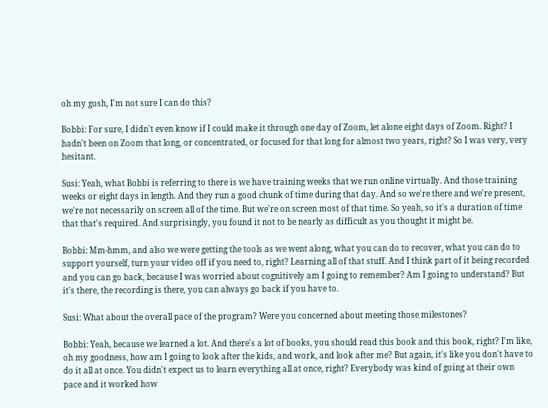oh my gosh, I'm not sure I can do this?

Bobbi: For sure, I didn't even know if I could make it through one day of Zoom, let alone eight days of Zoom. Right? I hadn't been on Zoom that long, or concentrated, or focused for that long for almost two years, right? So I was very, very hesitant.

Susi: Yeah, what Bobbi is referring to there is we have training weeks that we run online virtually. And those training weeks or eight days in length. And they run a good chunk of time during that day. And so we're there and we're present, we're not necessarily on screen all of the time. But we're on screen most of that time. So yeah, so it's a duration of time that that's required. And surprisingly, you found it not to be nearly as difficult as you thought it might be.

Bobbi: Mm-hmm, and also we were getting the tools as we went along, what you can do to recover, what you can do to support yourself, turn your video off if you need to, right? Learning all of that stuff. And I think part of it being recorded and you can go back, because I was worried about cognitively am I going to remember? Am I going to understand? But it's there, the recording is there, you can always go back if you have to.

Susi: What about the overall pace of the program? Were you concerned about meeting those milestones?

Bobbi: Yeah, because we learned a lot. And there's a lot of books, you should read this book and this book, right? I'm like, oh my goodness, how am I going to look after the kids, and work, and look after me? But again, it's like you don't have to do it all at once. You didn't expect us to learn everything all at once, right? Everybody was kind of going at their own pace and it worked how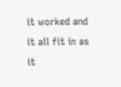it worked and it all fit in as it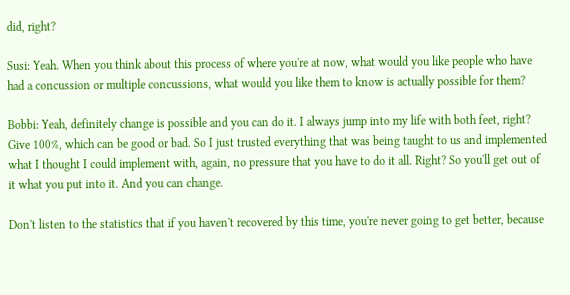did, right?

Susi: Yeah. When you think about this process of where you're at now, what would you like people who have had a concussion or multiple concussions, what would you like them to know is actually possible for them?

Bobbi: Yeah, definitely change is possible and you can do it. I always jump into my life with both feet, right? Give 100%, which can be good or bad. So I just trusted everything that was being taught to us and implemented what I thought I could implement with, again, no pressure that you have to do it all. Right? So you'll get out of it what you put into it. And you can change.

Don't listen to the statistics that if you haven't recovered by this time, you're never going to get better, because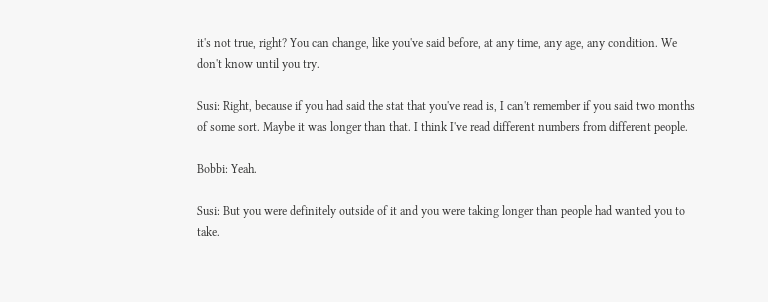it's not true, right? You can change, like you've said before, at any time, any age, any condition. We don't know until you try.

Susi: Right, because if you had said the stat that you've read is, I can't remember if you said two months of some sort. Maybe it was longer than that. I think I've read different numbers from different people.

Bobbi: Yeah.

Susi: But you were definitely outside of it and you were taking longer than people had wanted you to take.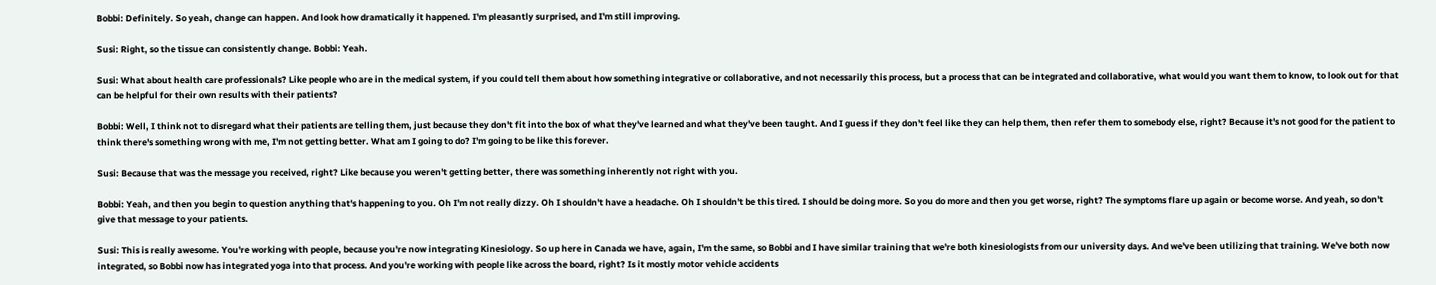Bobbi: Definitely. So yeah, change can happen. And look how dramatically it happened. I'm pleasantly surprised, and I'm still improving.

Susi: Right, so the tissue can consistently change. Bobbi: Yeah.

Susi: What about health care professionals? Like people who are in the medical system, if you could tell them about how something integrative or collaborative, and not necessarily this process, but a process that can be integrated and collaborative, what would you want them to know, to look out for that can be helpful for their own results with their patients?

Bobbi: Well, I think not to disregard what their patients are telling them, just because they don't fit into the box of what they've learned and what they've been taught. And I guess if they don't feel like they can help them, then refer them to somebody else, right? Because it's not good for the patient to think there's something wrong with me, I'm not getting better. What am I going to do? I'm going to be like this forever.

Susi: Because that was the message you received, right? Like because you weren't getting better, there was something inherently not right with you.

Bobbi: Yeah, and then you begin to question anything that's happening to you. Oh I'm not really dizzy. Oh I shouldn't have a headache. Oh I shouldn't be this tired. I should be doing more. So you do more and then you get worse, right? The symptoms flare up again or become worse. And yeah, so don't give that message to your patients.

Susi: This is really awesome. You're working with people, because you're now integrating Kinesiology. So up here in Canada we have, again, I'm the same, so Bobbi and I have similar training that we're both kinesiologists from our university days. And we've been utilizing that training. We've both now integrated, so Bobbi now has integrated yoga into that process. And you're working with people like across the board, right? Is it mostly motor vehicle accidents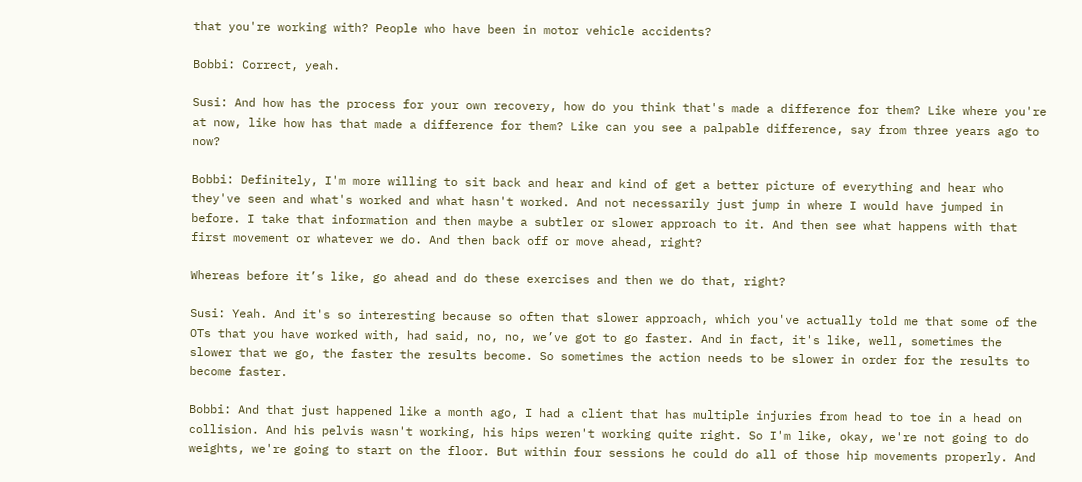that you're working with? People who have been in motor vehicle accidents?

Bobbi: Correct, yeah.

Susi: And how has the process for your own recovery, how do you think that's made a difference for them? Like where you're at now, like how has that made a difference for them? Like can you see a palpable difference, say from three years ago to now?

Bobbi: Definitely, I'm more willing to sit back and hear and kind of get a better picture of everything and hear who they've seen and what's worked and what hasn't worked. And not necessarily just jump in where I would have jumped in before. I take that information and then maybe a subtler or slower approach to it. And then see what happens with that first movement or whatever we do. And then back off or move ahead, right?

Whereas before it’s like, go ahead and do these exercises and then we do that, right?

Susi: Yeah. And it's so interesting because so often that slower approach, which you've actually told me that some of the OTs that you have worked with, had said, no, no, we’ve got to go faster. And in fact, it's like, well, sometimes the slower that we go, the faster the results become. So sometimes the action needs to be slower in order for the results to become faster.

Bobbi: And that just happened like a month ago, I had a client that has multiple injuries from head to toe in a head on collision. And his pelvis wasn't working, his hips weren't working quite right. So I'm like, okay, we're not going to do weights, we're going to start on the floor. But within four sessions he could do all of those hip movements properly. And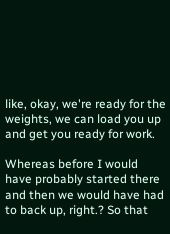like, okay, we're ready for the weights, we can load you up and get you ready for work.

Whereas before I would have probably started there and then we would have had to back up, right.? So that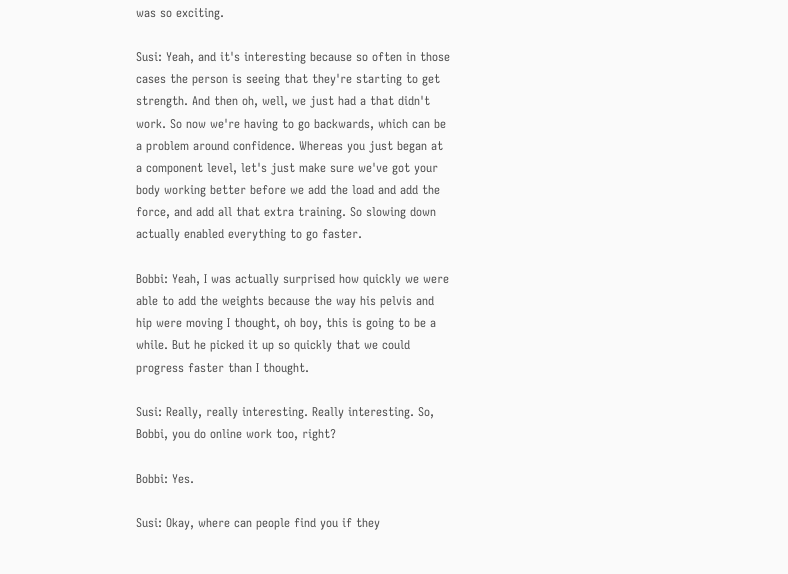was so exciting.

Susi: Yeah, and it's interesting because so often in those cases the person is seeing that they're starting to get strength. And then oh, well, we just had a that didn't work. So now we're having to go backwards, which can be a problem around confidence. Whereas you just began at a component level, let's just make sure we've got your body working better before we add the load and add the force, and add all that extra training. So slowing down actually enabled everything to go faster.

Bobbi: Yeah, I was actually surprised how quickly we were able to add the weights because the way his pelvis and hip were moving I thought, oh boy, this is going to be a while. But he picked it up so quickly that we could progress faster than I thought.

Susi: Really, really interesting. Really interesting. So, Bobbi, you do online work too, right?

Bobbi: Yes.

Susi: Okay, where can people find you if they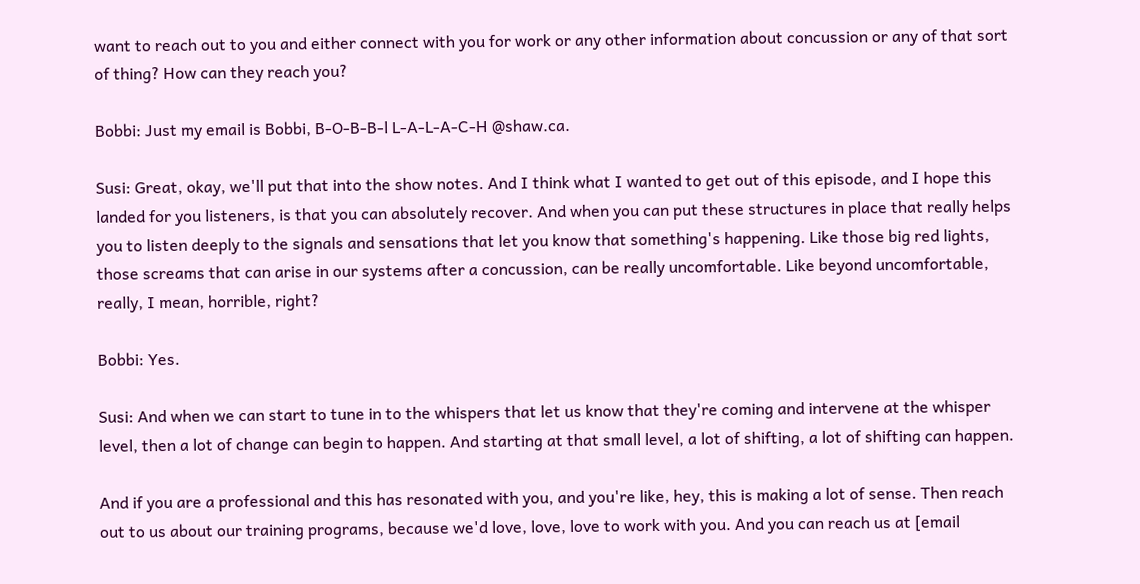want to reach out to you and either connect with you for work or any other information about concussion or any of that sort of thing? How can they reach you?

Bobbi: Just my email is Bobbi, B-O-B-B-l L-A-L-A-C-H @shaw.ca.

Susi: Great, okay, we'll put that into the show notes. And I think what I wanted to get out of this episode, and I hope this landed for you listeners, is that you can absolutely recover. And when you can put these structures in place that really helps you to listen deeply to the signals and sensations that let you know that something's happening. Like those big red lights, those screams that can arise in our systems after a concussion, can be really uncomfortable. Like beyond uncomfortable, really, I mean, horrible, right?

Bobbi: Yes.

Susi: And when we can start to tune in to the whispers that let us know that they're coming and intervene at the whisper level, then a lot of change can begin to happen. And starting at that small level, a lot of shifting, a lot of shifting can happen.

And if you are a professional and this has resonated with you, and you're like, hey, this is making a lot of sense. Then reach out to us about our training programs, because we'd love, love, love to work with you. And you can reach us at [email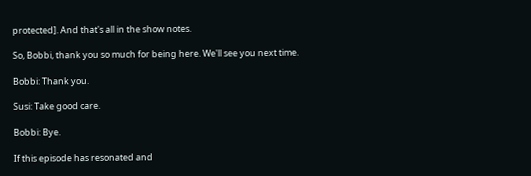protected]. And that's all in the show notes.

So, Bobbi, thank you so much for being here. We'll see you next time.

Bobbi: Thank you.

Susi: Take good care.

Bobbi: Bye.

If this episode has resonated and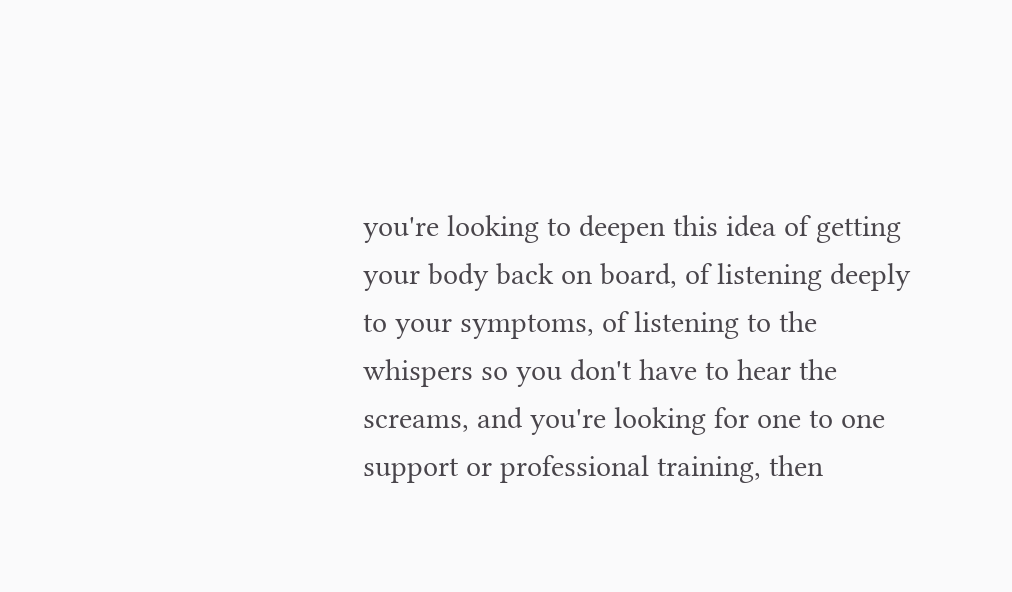you're looking to deepen this idea of getting your body back on board, of listening deeply to your symptoms, of listening to the whispers so you don't have to hear the screams, and you're looking for one to one support or professional training, then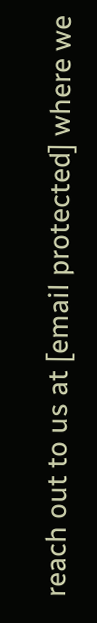reach out to us at [email protected] where we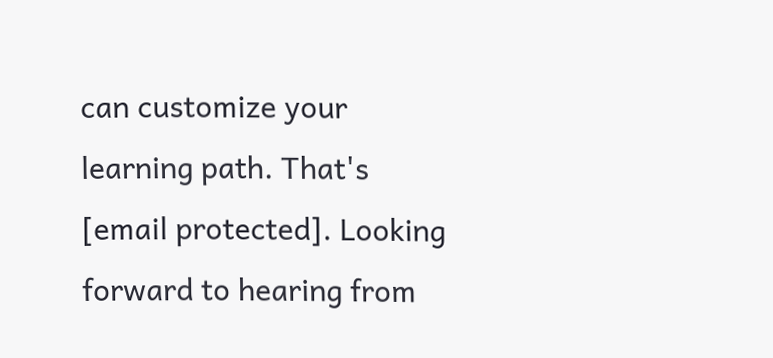can customize your learning path. That's [email protected]. Looking forward to hearing from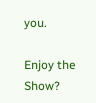you.

Enjoy the Show?